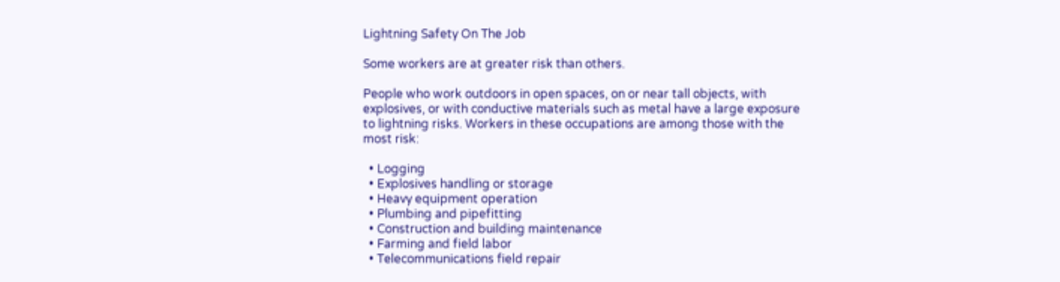Lightning Safety On The Job

Some workers are at greater risk than others.

People who work outdoors in open spaces, on or near tall objects, with explosives, or with conductive materials such as metal have a large exposure to lightning risks. Workers in these occupations are among those with the most risk:

  • Logging
  • Explosives handling or storage
  • Heavy equipment operation
  • Plumbing and pipefitting
  • Construction and building maintenance
  • Farming and field labor
  • Telecommunications field repair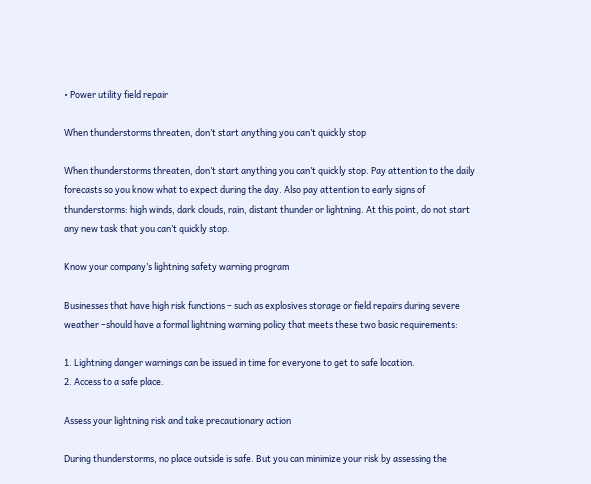• Power utility field repair

When thunderstorms threaten, don’t start anything you can’t quickly stop

When thunderstorms threaten, don’t start anything you can’t quickly stop. Pay attention to the daily forecasts so you know what to expect during the day. Also pay attention to early signs of thunderstorms: high winds, dark clouds, rain, distant thunder or lightning. At this point, do not start any new task that you can’t quickly stop.

Know your company’s lightning safety warning program

Businesses that have high risk functions – such as explosives storage or field repairs during severe weather –should have a formal lightning warning policy that meets these two basic requirements:

1. Lightning danger warnings can be issued in time for everyone to get to safe location.
2. Access to a safe place.

Assess your lightning risk and take precautionary action

During thunderstorms, no place outside is safe. But you can minimize your risk by assessing the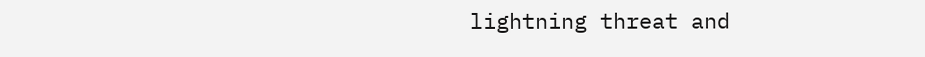lightning threat and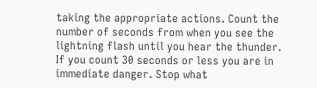taking the appropriate actions. Count the number of seconds from when you see the lightning flash until you hear the thunder. If you count 30 seconds or less you are in immediate danger. Stop what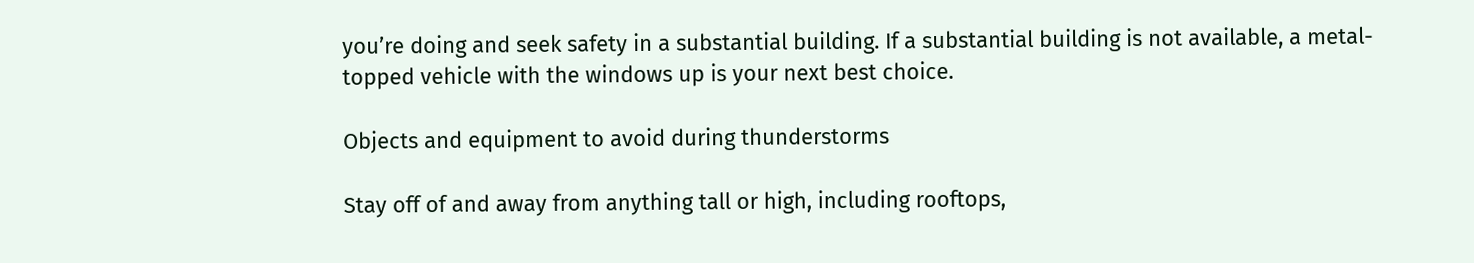you’re doing and seek safety in a substantial building. If a substantial building is not available, a metal-topped vehicle with the windows up is your next best choice.

Objects and equipment to avoid during thunderstorms

Stay off of and away from anything tall or high, including rooftops,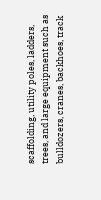scaffolding, utility poles, ladders, trees, and large equipment such as bulldozers, cranes, backhoes, track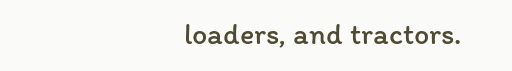loaders, and tractors.